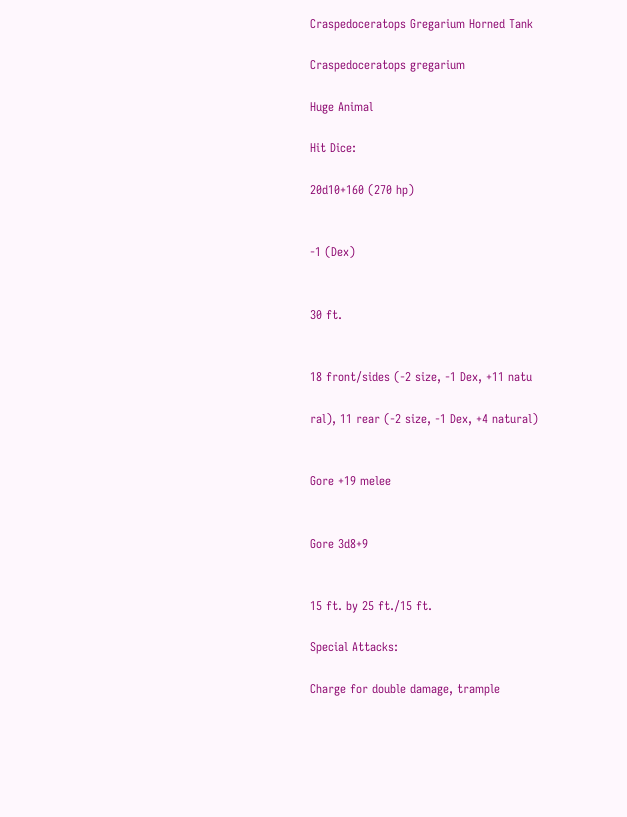Craspedoceratops Gregarium Horned Tank

Craspedoceratops gregarium

Huge Animal

Hit Dice:

20d10+160 (270 hp)


-1 (Dex)


30 ft.


18 front/sides (-2 size, -1 Dex, +11 natu

ral), 11 rear (-2 size, -1 Dex, +4 natural)


Gore +19 melee


Gore 3d8+9


15 ft. by 25 ft./15 ft.

Special Attacks:

Charge for double damage, trample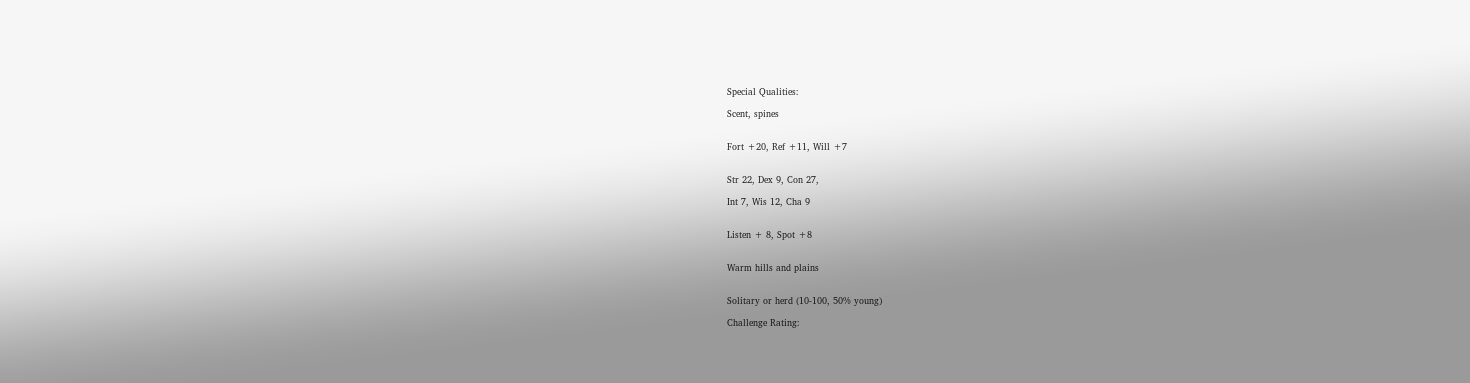Special Qualities:

Scent, spines


Fort +20, Ref +11, Will +7


Str 22, Dex 9, Con 27,

Int 7, Wis 12, Cha 9


Listen + 8, Spot +8


Warm hills and plains


Solitary or herd (10-100, 50% young)

Challenge Rating: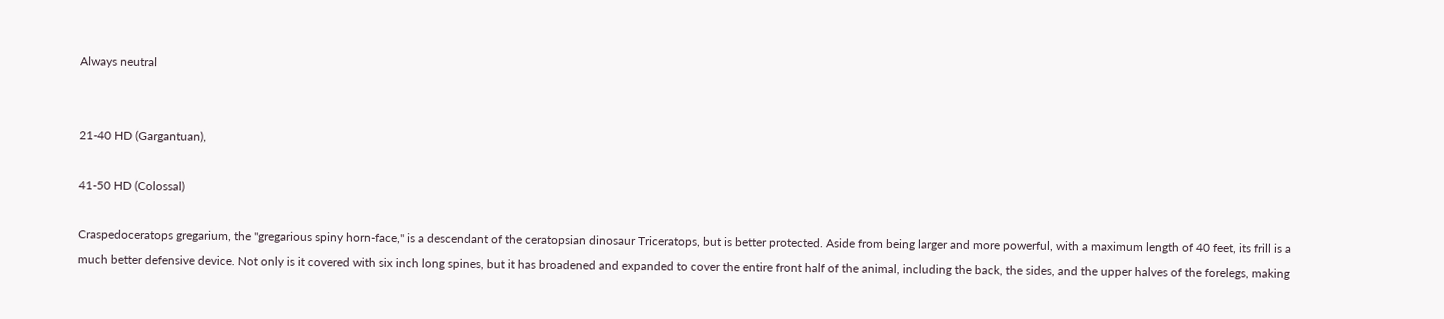Always neutral


21-40 HD (Gargantuan),

41-50 HD (Colossal)

Craspedoceratops gregarium, the "gregarious spiny horn-face," is a descendant of the ceratopsian dinosaur Triceratops, but is better protected. Aside from being larger and more powerful, with a maximum length of 40 feet, its frill is a much better defensive device. Not only is it covered with six inch long spines, but it has broadened and expanded to cover the entire front half of the animal, including the back, the sides, and the upper halves of the forelegs, making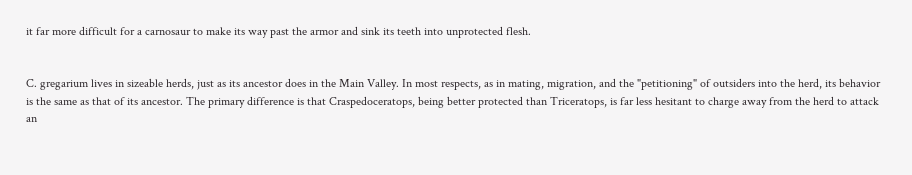it far more difficult for a carnosaur to make its way past the armor and sink its teeth into unprotected flesh.


C. gregarium lives in sizeable herds, just as its ancestor does in the Main Valley. In most respects, as in mating, migration, and the "petitioning" of outsiders into the herd, its behavior is the same as that of its ancestor. The primary difference is that Craspedoceratops, being better protected than Triceratops, is far less hesitant to charge away from the herd to attack an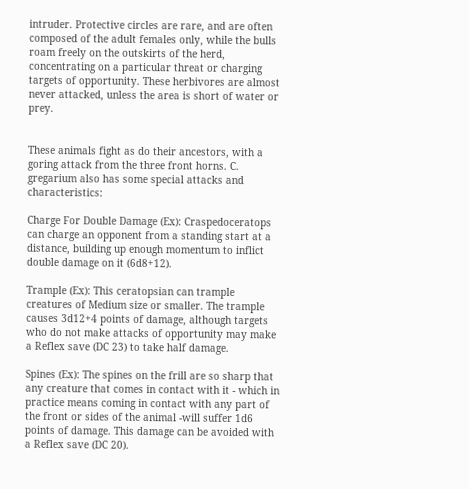intruder. Protective circles are rare, and are often composed of the adult females only, while the bulls roam freely on the outskirts of the herd, concentrating on a particular threat or charging targets of opportunity. These herbivores are almost never attacked, unless the area is short of water or prey.


These animals fight as do their ancestors, with a goring attack from the three front horns. C. gregarium also has some special attacks and characteristics:

Charge For Double Damage (Ex): Craspedoceratops can charge an opponent from a standing start at a distance, building up enough momentum to inflict double damage on it (6d8+12).

Trample (Ex): This ceratopsian can trample creatures of Medium size or smaller. The trample causes 3d12+4 points of damage, although targets who do not make attacks of opportunity may make a Reflex save (DC 23) to take half damage.

Spines (Ex): The spines on the frill are so sharp that any creature that comes in contact with it - which in practice means coming in contact with any part of the front or sides of the animal -will suffer 1d6 points of damage. This damage can be avoided with a Reflex save (DC 20).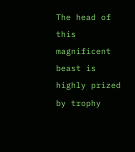The head of this magnificent beast is highly prized by trophy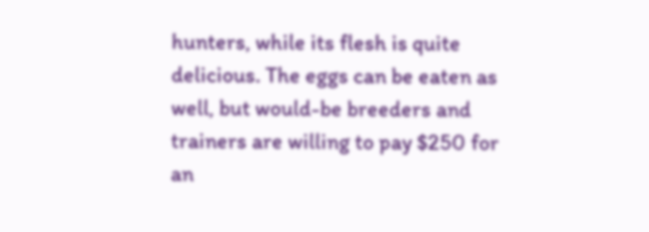hunters, while its flesh is quite delicious. The eggs can be eaten as well, but would-be breeders and trainers are willing to pay $250 for an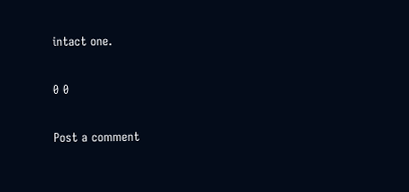intact one.

0 0

Post a comment